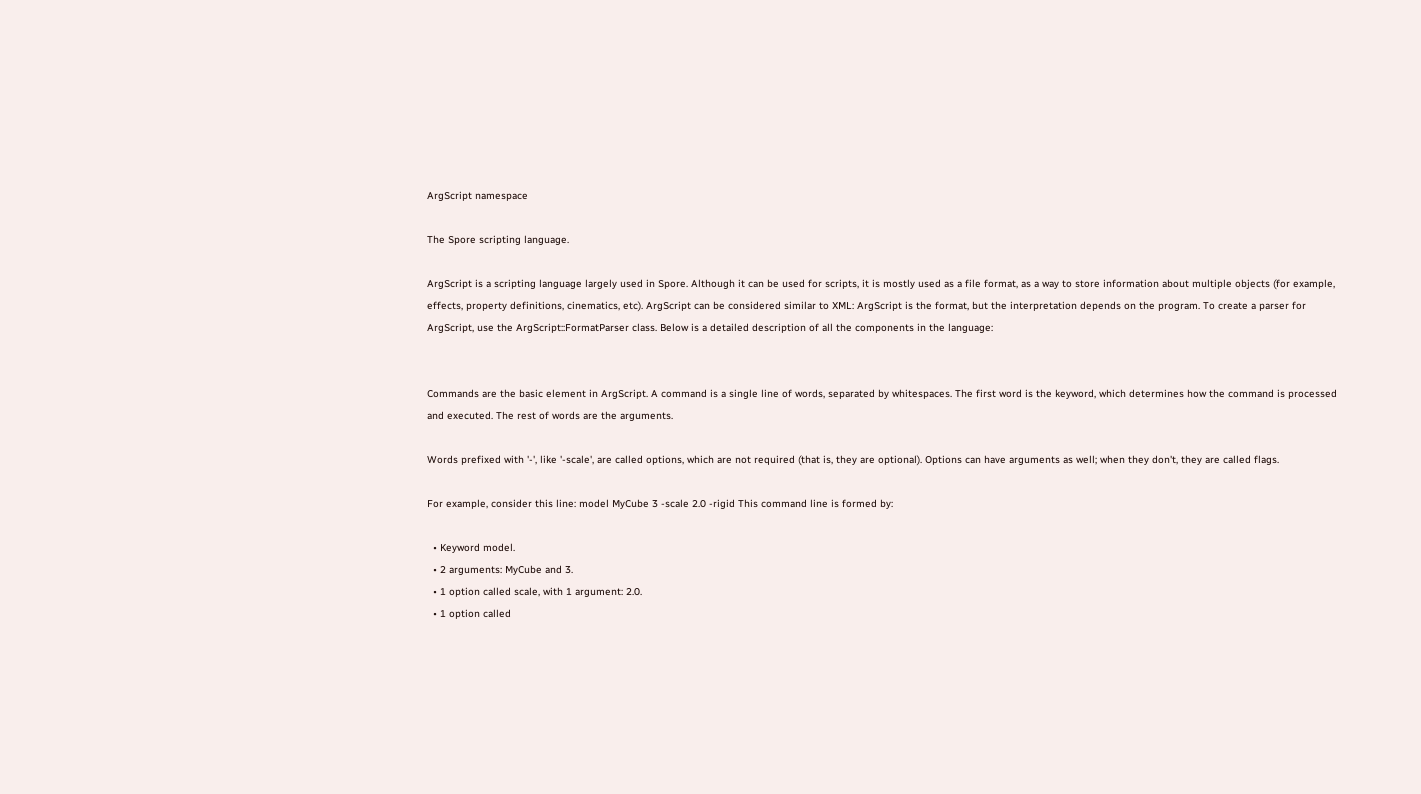ArgScript namespace

The Spore scripting language.

ArgScript is a scripting language largely used in Spore. Although it can be used for scripts, it is mostly used as a file format, as a way to store information about multiple objects (for example, effects, property definitions, cinematics, etc). ArgScript can be considered similar to XML: ArgScript is the format, but the interpretation depends on the program. To create a parser for ArgScript, use the ArgScript::FormatParser class. Below is a detailed description of all the components in the language:


Commands are the basic element in ArgScript. A command is a single line of words, separated by whitespaces. The first word is the keyword, which determines how the command is processed and executed. The rest of words are the arguments.

Words prefixed with '-', like '-scale', are called options, which are not required (that is, they are optional). Options can have arguments as well; when they don't, they are called flags.

For example, consider this line: model MyCube 3 -scale 2.0 -rigid This command line is formed by:

  • Keyword model.
  • 2 arguments: MyCube and 3.
  • 1 option called scale, with 1 argument: 2.0.
  • 1 option called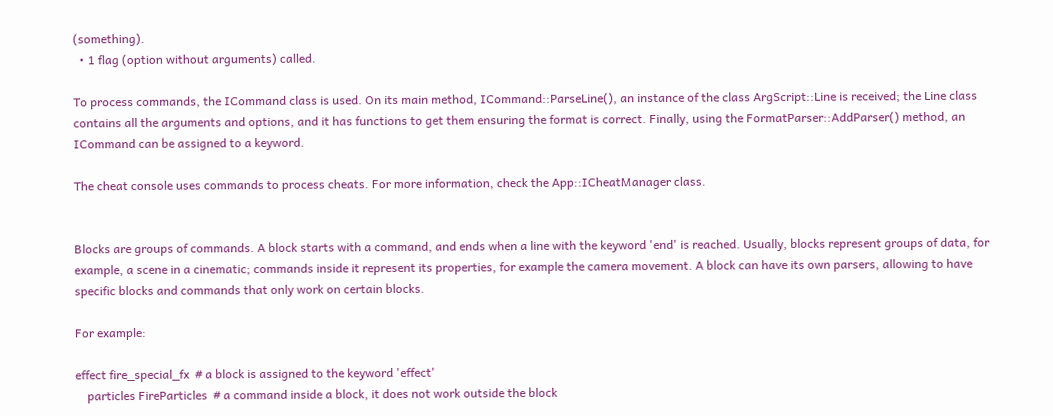(something).
  • 1 flag (option without arguments) called.

To process commands, the ICommand class is used. On its main method, ICommand::ParseLine(), an instance of the class ArgScript::Line is received; the Line class contains all the arguments and options, and it has functions to get them ensuring the format is correct. Finally, using the FormatParser::AddParser() method, an ICommand can be assigned to a keyword.

The cheat console uses commands to process cheats. For more information, check the App::ICheatManager class.


Blocks are groups of commands. A block starts with a command, and ends when a line with the keyword 'end' is reached. Usually, blocks represent groups of data, for example, a scene in a cinematic; commands inside it represent its properties, for example the camera movement. A block can have its own parsers, allowing to have specific blocks and commands that only work on certain blocks.

For example:

effect fire_special_fx  # a block is assigned to the keyword 'effect'
    particles FireParticles  # a command inside a block, it does not work outside the block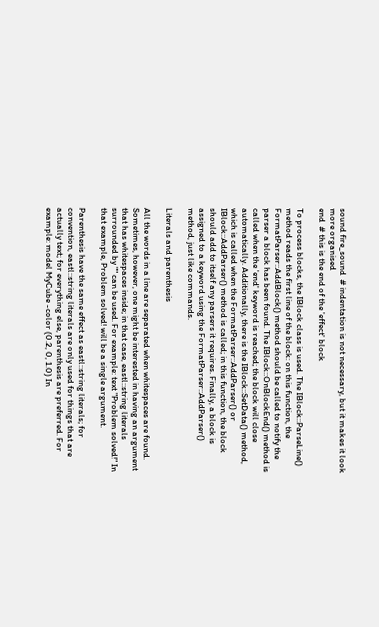sound fire_sound  # indentation is not necessary, but it makes it look more organised
end  # this is the end of the 'effect' block

To process blocks, the IBlock class is used. The IBlock::ParseLine() method reads the first line of the block: on this function, the FormatParser::AddBlock() method should be called to notify the parser a block has been found. The IBlock::OnBlockEnd() method is called when the 'end' keyword is reached; the block will close automatically. Additionally, there is the IBlock::SetData() method, which is called when the FormatParser::AddParser() or IBlock::AddParser() method is called; in this function, the block should add to itself any parsers it requires. Finally, a block is assigned to a keyword using the FormatParser::AddParser() method, just like commands.

Literals and parenthesis

All the words in a line are separated when whitespaces are found. Sometimes, however, one might be interested in having an argument that has whitespaces inside; in that case, eastl::string literals surrounded by "" can be used. For example: text "Problem solved!" In that example, Problem solved! will be a single argument.

Parenthesis have the same effect as eastl::string literals; for convention, eastl::string literals are only used for things that are actually text; for everything else, parenthesis are preferred. For example: model MyCube -color (0.2, 0, 1.0) In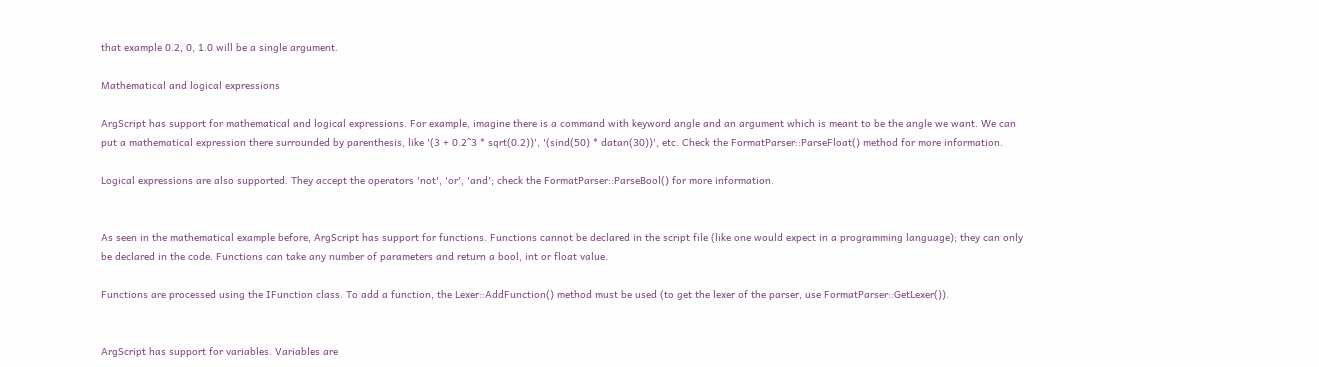that example 0.2, 0, 1.0 will be a single argument.

Mathematical and logical expressions

ArgScript has support for mathematical and logical expressions. For example, imagine there is a command with keyword angle and an argument which is meant to be the angle we want. We can put a mathematical expression there surrounded by parenthesis, like '(3 + 0.2^3 * sqrt(0.2))', '(sind(50) * datan(30))', etc. Check the FormatParser::ParseFloat() method for more information.

Logical expressions are also supported. They accept the operators 'not', 'or', 'and'; check the FormatParser::ParseBool() for more information.


As seen in the mathematical example before, ArgScript has support for functions. Functions cannot be declared in the script file (like one would expect in a programming language); they can only be declared in the code. Functions can take any number of parameters and return a bool, int or float value.

Functions are processed using the IFunction class. To add a function, the Lexer::AddFunction() method must be used (to get the lexer of the parser, use FormatParser::GetLexer()).


ArgScript has support for variables. Variables are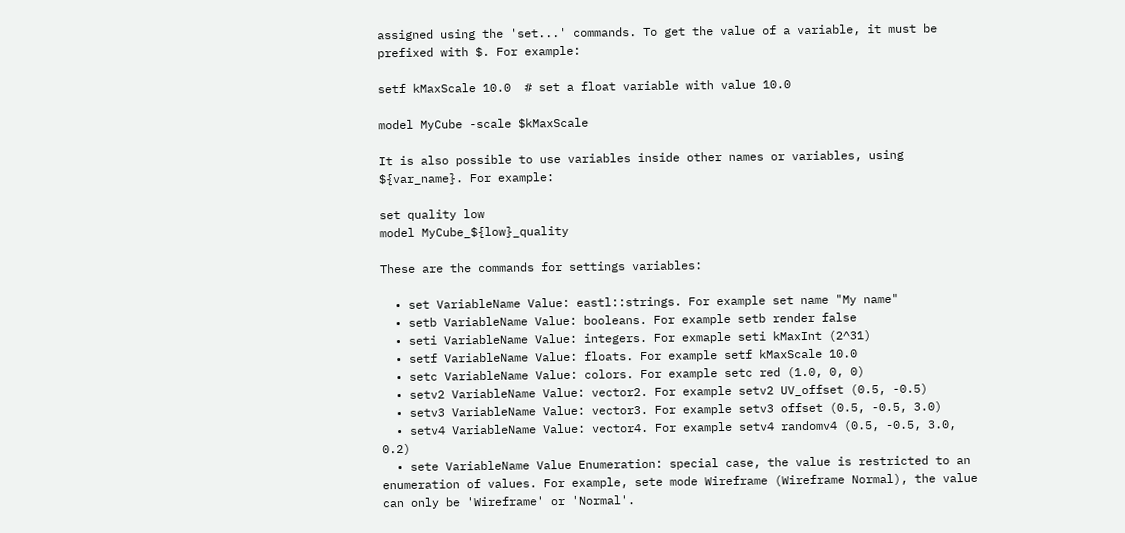assigned using the 'set...' commands. To get the value of a variable, it must be prefixed with $. For example:

setf kMaxScale 10.0  # set a float variable with value 10.0

model MyCube -scale $kMaxScale

It is also possible to use variables inside other names or variables, using ${var_name}. For example:

set quality low
model MyCube_${low}_quality

These are the commands for settings variables:

  • set VariableName Value: eastl::strings. For example set name "My name"
  • setb VariableName Value: booleans. For example setb render false
  • seti VariableName Value: integers. For exmaple seti kMaxInt (2^31)
  • setf VariableName Value: floats. For example setf kMaxScale 10.0
  • setc VariableName Value: colors. For example setc red (1.0, 0, 0)
  • setv2 VariableName Value: vector2. For example setv2 UV_offset (0.5, -0.5)
  • setv3 VariableName Value: vector3. For example setv3 offset (0.5, -0.5, 3.0)
  • setv4 VariableName Value: vector4. For example setv4 randomv4 (0.5, -0.5, 3.0, 0.2)
  • sete VariableName Value Enumeration: special case, the value is restricted to an enumeration of values. For example, sete mode Wireframe (Wireframe Normal), the value can only be 'Wireframe' or 'Normal'.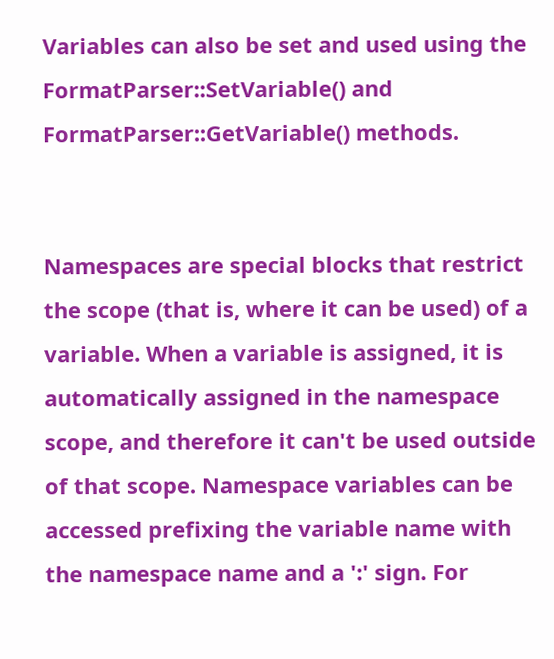Variables can also be set and used using the FormatParser::SetVariable() and FormatParser::GetVariable() methods.


Namespaces are special blocks that restrict the scope (that is, where it can be used) of a variable. When a variable is assigned, it is automatically assigned in the namespace scope, and therefore it can't be used outside of that scope. Namespace variables can be accessed prefixing the variable name with the namespace name and a ':' sign. For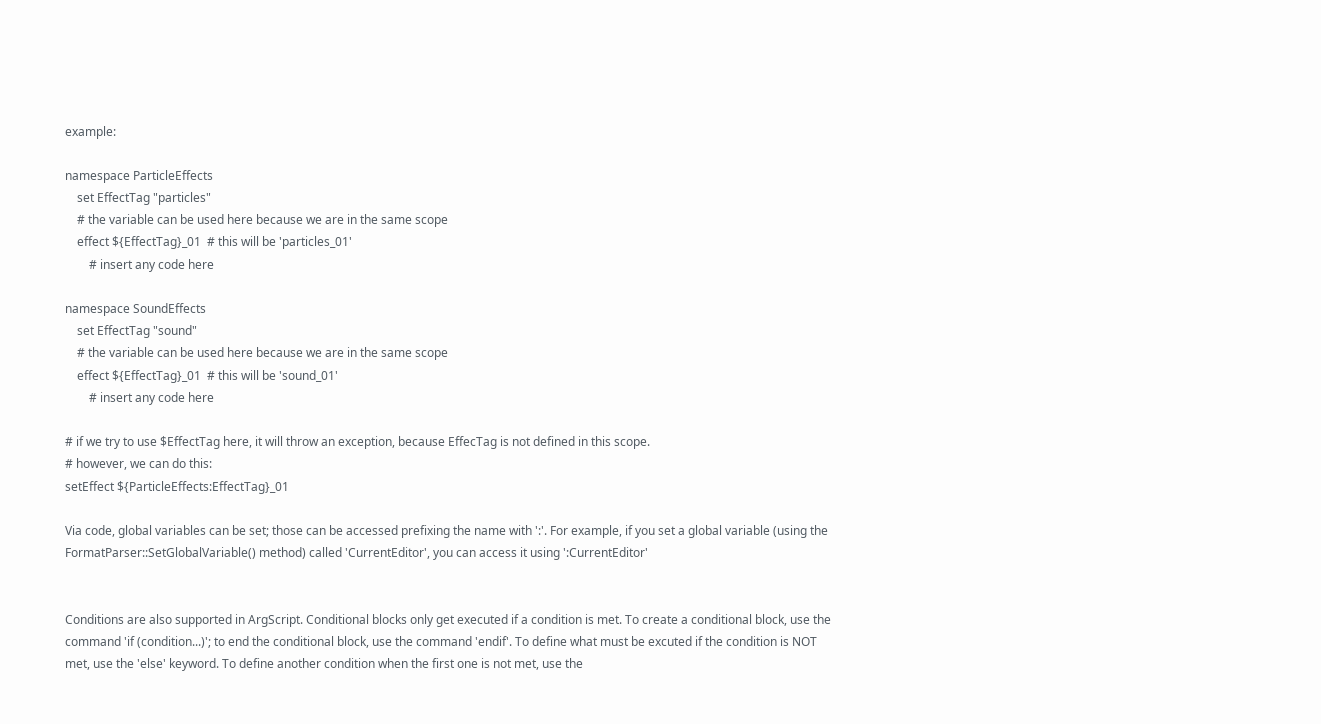example:

namespace ParticleEffects
    set EffectTag "particles"
    # the variable can be used here because we are in the same scope
    effect ${EffectTag}_01  # this will be 'particles_01'
        # insert any code here

namespace SoundEffects
    set EffectTag "sound"
    # the variable can be used here because we are in the same scope
    effect ${EffectTag}_01  # this will be 'sound_01'
        # insert any code here

# if we try to use $EffectTag here, it will throw an exception, because EffecTag is not defined in this scope.
# however, we can do this:
setEffect ${ParticleEffects:EffectTag}_01

Via code, global variables can be set; those can be accessed prefixing the name with ':'. For example, if you set a global variable (using the FormatParser::SetGlobalVariable() method) called 'CurrentEditor', you can access it using ':CurrentEditor'


Conditions are also supported in ArgScript. Conditional blocks only get executed if a condition is met. To create a conditional block, use the command 'if (condition...)'; to end the conditional block, use the command 'endif'. To define what must be excuted if the condition is NOT met, use the 'else' keyword. To define another condition when the first one is not met, use the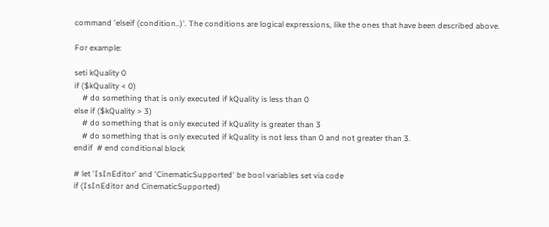command 'elseif (condition..)'. The conditions are logical expressions, like the ones that have been described above.

For example:

seti kQuality 0
if ($kQuality < 0)
    # do something that is only executed if kQuality is less than 0
else if ($kQuality > 3)
    # do something that is only executed if kQuality is greater than 3
    # do something that is only executed if kQuality is not less than 0 and not greater than 3.
endif  # end conditional block

# let 'IsInEditor' and 'CinematicSupported' be bool variables set via code
if (IsInEditor and CinematicSupported)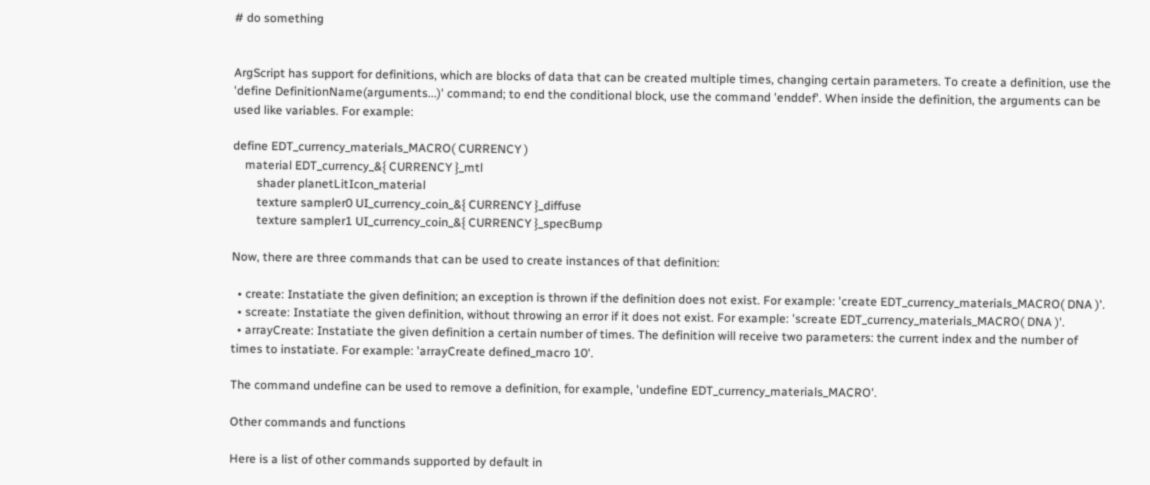# do something


ArgScript has support for definitions, which are blocks of data that can be created multiple times, changing certain parameters. To create a definition, use the 'define DefinitionName(arguments...)' command; to end the conditional block, use the command 'enddef'. When inside the definition, the arguments can be used like variables. For example:

define EDT_currency_materials_MACRO( CURRENCY )
    material EDT_currency_&{ CURRENCY }_mtl
        shader planetLitIcon_material
        texture sampler0 UI_currency_coin_&{ CURRENCY }_diffuse
        texture sampler1 UI_currency_coin_&{ CURRENCY }_specBump

Now, there are three commands that can be used to create instances of that definition:

  • create: Instatiate the given definition; an exception is thrown if the definition does not exist. For example: 'create EDT_currency_materials_MACRO( DNA )'.
  • screate: Instatiate the given definition, without throwing an error if it does not exist. For example: 'screate EDT_currency_materials_MACRO( DNA )'.
  • arrayCreate: Instatiate the given definition a certain number of times. The definition will receive two parameters: the current index and the number of times to instatiate. For example: 'arrayCreate defined_macro 10'.

The command undefine can be used to remove a definition, for example, 'undefine EDT_currency_materials_MACRO'.

Other commands and functions

Here is a list of other commands supported by default in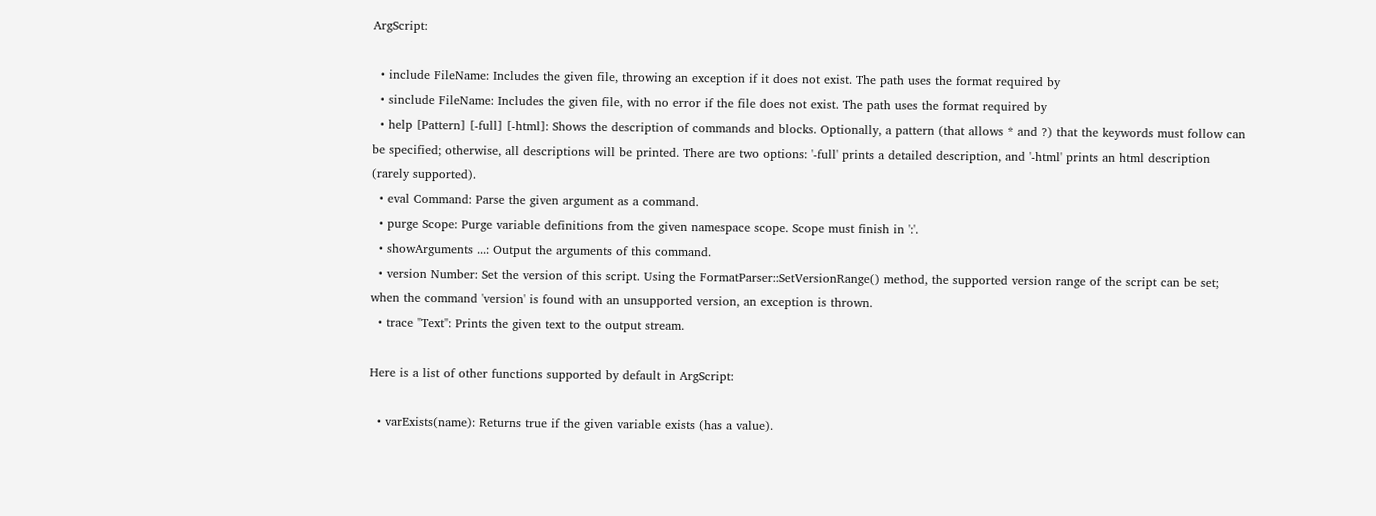ArgScript:

  • include FileName: Includes the given file, throwing an exception if it does not exist. The path uses the format required by
  • sinclude FileName: Includes the given file, with no error if the file does not exist. The path uses the format required by
  • help [Pattern] [-full] [-html]: Shows the description of commands and blocks. Optionally, a pattern (that allows * and ?) that the keywords must follow can be specified; otherwise, all descriptions will be printed. There are two options: '-full' prints a detailed description, and '-html' prints an html description (rarely supported).
  • eval Command: Parse the given argument as a command.
  • purge Scope: Purge variable definitions from the given namespace scope. Scope must finish in ':'.
  • showArguments ...: Output the arguments of this command.
  • version Number: Set the version of this script. Using the FormatParser::SetVersionRange() method, the supported version range of the script can be set; when the command 'version' is found with an unsupported version, an exception is thrown.
  • trace "Text": Prints the given text to the output stream.

Here is a list of other functions supported by default in ArgScript:

  • varExists(name): Returns true if the given variable exists (has a value).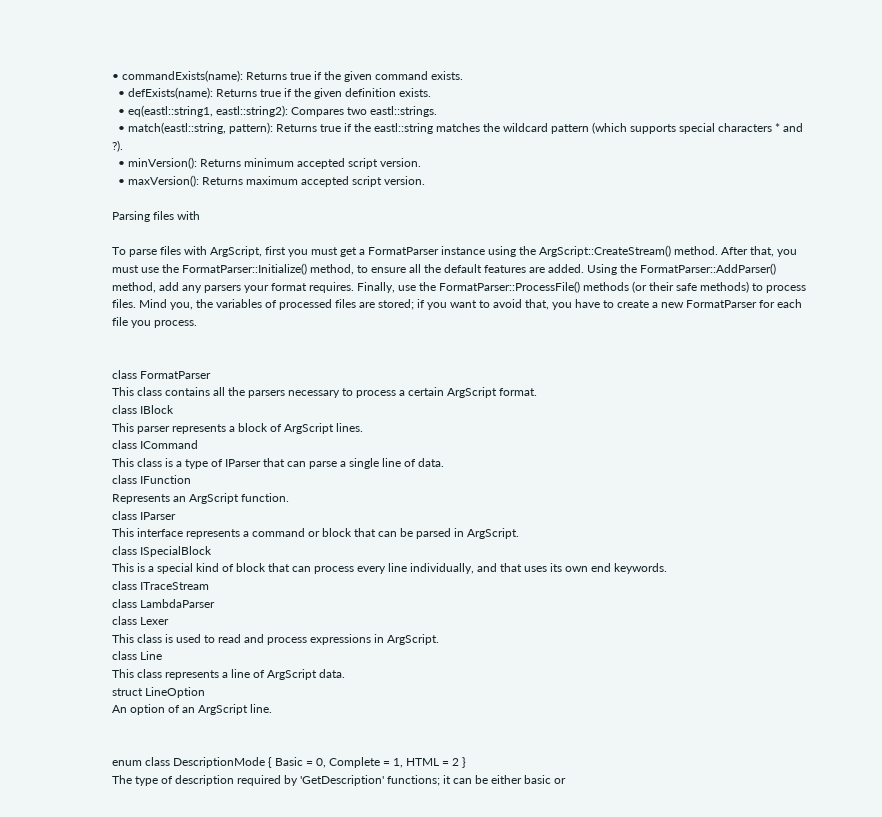• commandExists(name): Returns true if the given command exists.
  • defExists(name): Returns true if the given definition exists.
  • eq(eastl::string1, eastl::string2): Compares two eastl::strings.
  • match(eastl::string, pattern): Returns true if the eastl::string matches the wildcard pattern (which supports special characters * and ?).
  • minVersion(): Returns minimum accepted script version.
  • maxVersion(): Returns maximum accepted script version.

Parsing files with

To parse files with ArgScript, first you must get a FormatParser instance using the ArgScript::CreateStream() method. After that, you must use the FormatParser::Initialize() method, to ensure all the default features are added. Using the FormatParser::AddParser() method, add any parsers your format requires. Finally, use the FormatParser::ProcessFile() methods (or their safe methods) to process files. Mind you, the variables of processed files are stored; if you want to avoid that, you have to create a new FormatParser for each file you process.


class FormatParser
This class contains all the parsers necessary to process a certain ArgScript format.
class IBlock
This parser represents a block of ArgScript lines.
class ICommand
This class is a type of IParser that can parse a single line of data.
class IFunction
Represents an ArgScript function.
class IParser
This interface represents a command or block that can be parsed in ArgScript.
class ISpecialBlock
This is a special kind of block that can process every line individually, and that uses its own end keywords.
class ITraceStream
class LambdaParser
class Lexer
This class is used to read and process expressions in ArgScript.
class Line
This class represents a line of ArgScript data.
struct LineOption
An option of an ArgScript line.


enum class DescriptionMode { Basic = 0, Complete = 1, HTML = 2 }
The type of description required by 'GetDescription' functions; it can be either basic or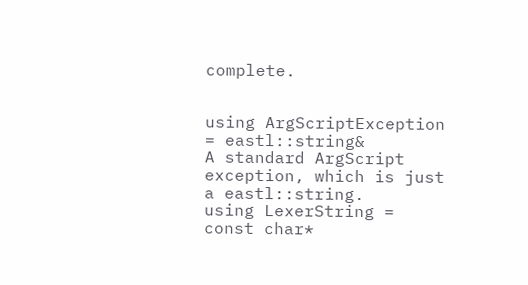complete.


using ArgScriptException = eastl::string&
A standard ArgScript exception, which is just a eastl::string.
using LexerString = const char*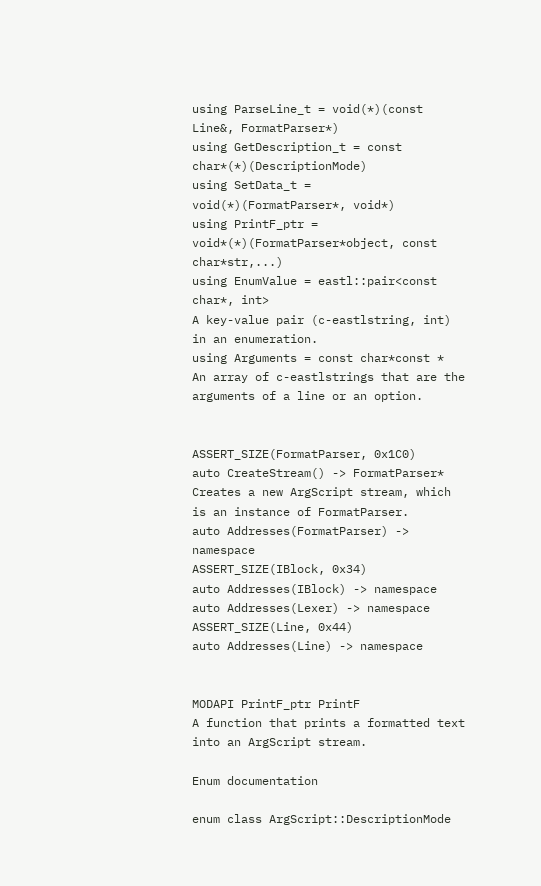using ParseLine_t = void(*)(const Line&, FormatParser*)
using GetDescription_t = const char*(*)(DescriptionMode)
using SetData_t = void(*)(FormatParser*, void*)
using PrintF_ptr = void*(*)(FormatParser*object, const char*str,...)
using EnumValue = eastl::pair<const char*, int>
A key-value pair (c-eastlstring, int) in an enumeration.
using Arguments = const char*const *
An array of c-eastlstrings that are the arguments of a line or an option.


ASSERT_SIZE(FormatParser, 0x1C0)
auto CreateStream() -> FormatParser*
Creates a new ArgScript stream, which is an instance of FormatParser.
auto Addresses(FormatParser) -> namespace
ASSERT_SIZE(IBlock, 0x34)
auto Addresses(IBlock) -> namespace
auto Addresses(Lexer) -> namespace
ASSERT_SIZE(Line, 0x44)
auto Addresses(Line) -> namespace


MODAPI PrintF_ptr PrintF
A function that prints a formatted text into an ArgScript stream.

Enum documentation

enum class ArgScript::DescriptionMode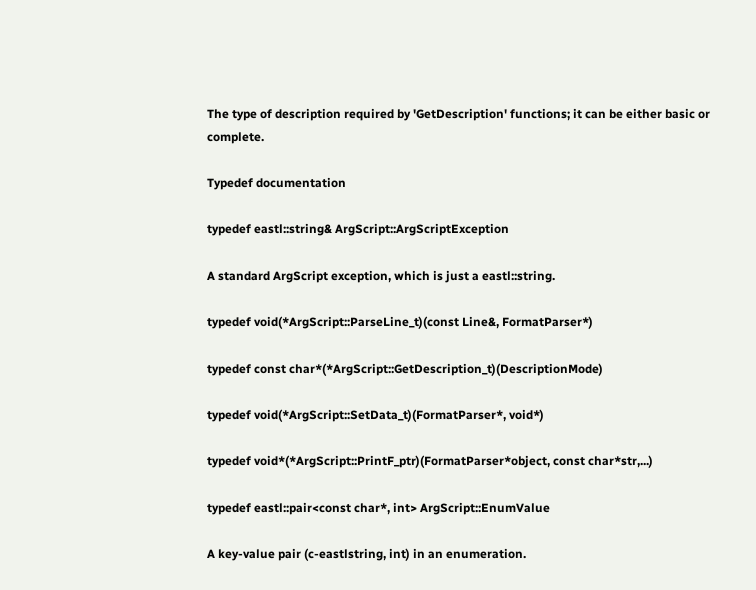The type of description required by 'GetDescription' functions; it can be either basic or complete.

Typedef documentation

typedef eastl::string& ArgScript::ArgScriptException

A standard ArgScript exception, which is just a eastl::string.

typedef void(*ArgScript::ParseLine_t)(const Line&, FormatParser*)

typedef const char*(*ArgScript::GetDescription_t)(DescriptionMode)

typedef void(*ArgScript::SetData_t)(FormatParser*, void*)

typedef void*(*ArgScript::PrintF_ptr)(FormatParser*object, const char*str,...)

typedef eastl::pair<const char*, int> ArgScript::EnumValue

A key-value pair (c-eastlstring, int) in an enumeration.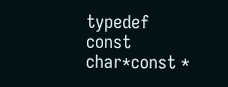typedef const char*const *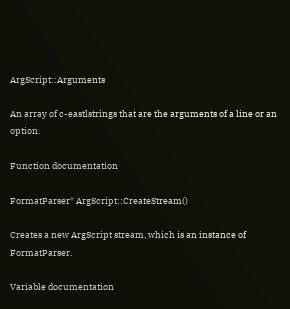ArgScript::Arguments

An array of c-eastlstrings that are the arguments of a line or an option.

Function documentation

FormatParser* ArgScript::CreateStream()

Creates a new ArgScript stream, which is an instance of FormatParser.

Variable documentation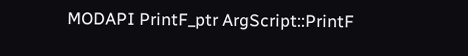MODAPI PrintF_ptr ArgScript::PrintF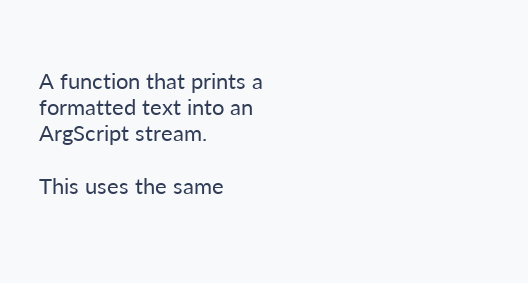A function that prints a formatted text into an ArgScript stream.

This uses the same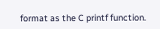format as the C printf function.